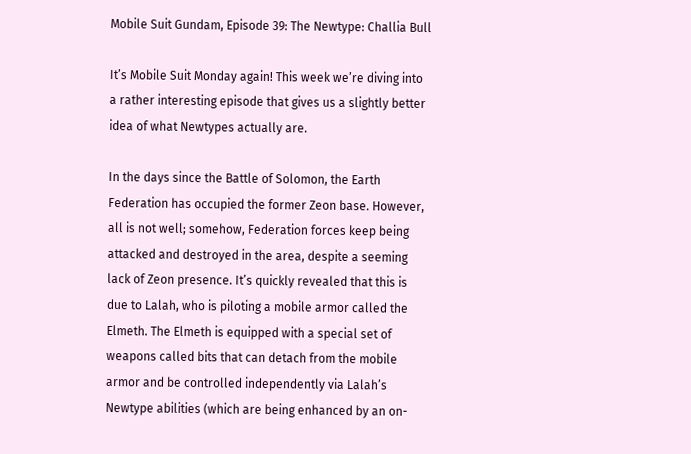Mobile Suit Gundam, Episode 39: The Newtype: Challia Bull

It’s Mobile Suit Monday again! This week we’re diving into a rather interesting episode that gives us a slightly better idea of what Newtypes actually are.

In the days since the Battle of Solomon, the Earth Federation has occupied the former Zeon base. However, all is not well; somehow, Federation forces keep being attacked and destroyed in the area, despite a seeming lack of Zeon presence. It’s quickly revealed that this is due to Lalah, who is piloting a mobile armor called the Elmeth. The Elmeth is equipped with a special set of weapons called bits that can detach from the mobile armor and be controlled independently via Lalah’s Newtype abilities (which are being enhanced by an on-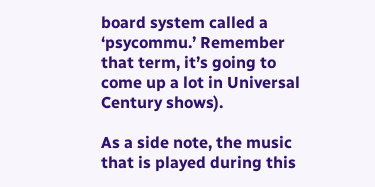board system called a ‘psycommu.’ Remember that term, it’s going to come up a lot in Universal Century shows).

As a side note, the music that is played during this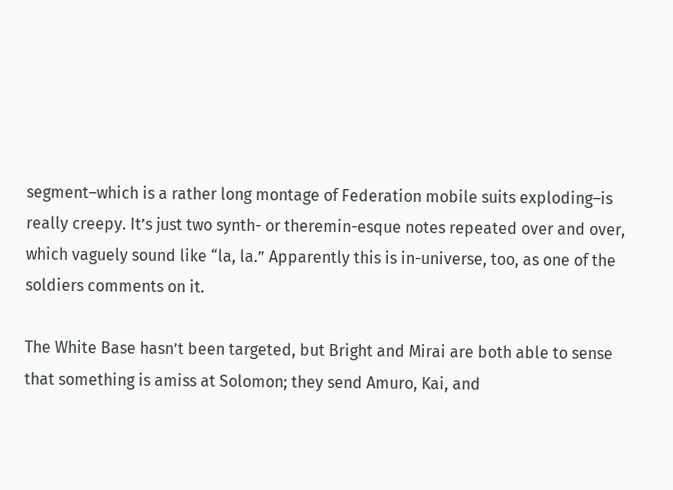segment–which is a rather long montage of Federation mobile suits exploding–is really creepy. It’s just two synth- or theremin-esque notes repeated over and over, which vaguely sound like “la, la.” Apparently this is in-universe, too, as one of the soldiers comments on it.

The White Base hasn’t been targeted, but Bright and Mirai are both able to sense that something is amiss at Solomon; they send Amuro, Kai, and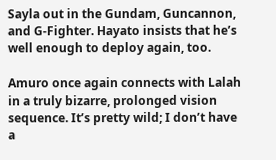Sayla out in the Gundam, Guncannon, and G-Fighter. Hayato insists that he’s well enough to deploy again, too.

Amuro once again connects with Lalah in a truly bizarre, prolonged vision sequence. It’s pretty wild; I don’t have a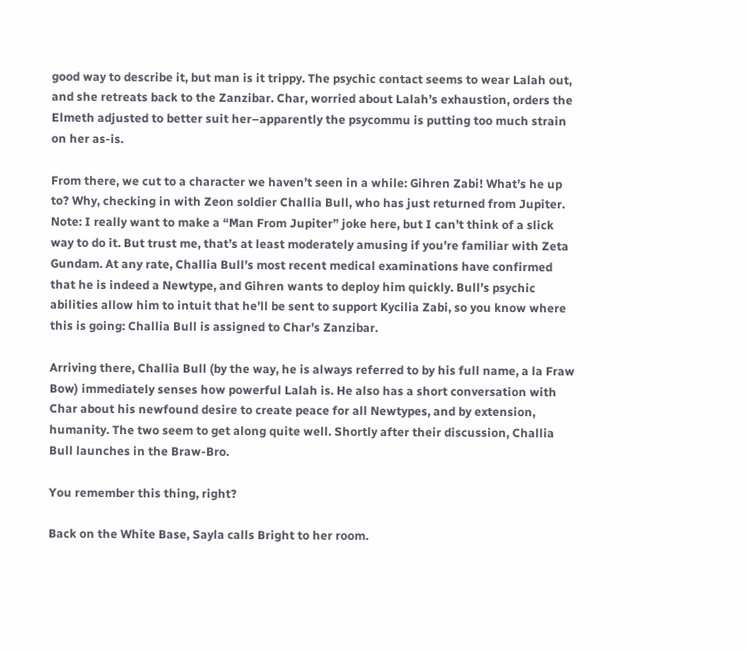good way to describe it, but man is it trippy. The psychic contact seems to wear Lalah out, and she retreats back to the Zanzibar. Char, worried about Lalah’s exhaustion, orders the Elmeth adjusted to better suit her–apparently the psycommu is putting too much strain on her as-is.

From there, we cut to a character we haven’t seen in a while: Gihren Zabi! What’s he up to? Why, checking in with Zeon soldier Challia Bull, who has just returned from Jupiter. Note: I really want to make a “Man From Jupiter” joke here, but I can’t think of a slick way to do it. But trust me, that’s at least moderately amusing if you’re familiar with Zeta Gundam. At any rate, Challia Bull’s most recent medical examinations have confirmed that he is indeed a Newtype, and Gihren wants to deploy him quickly. Bull’s psychic abilities allow him to intuit that he’ll be sent to support Kycilia Zabi, so you know where this is going: Challia Bull is assigned to Char’s Zanzibar.

Arriving there, Challia Bull (by the way, he is always referred to by his full name, a la Fraw Bow) immediately senses how powerful Lalah is. He also has a short conversation with Char about his newfound desire to create peace for all Newtypes, and by extension, humanity. The two seem to get along quite well. Shortly after their discussion, Challia Bull launches in the Braw-Bro.

You remember this thing, right?

Back on the White Base, Sayla calls Bright to her room.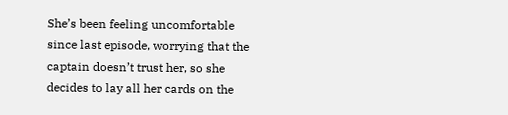She’s been feeling uncomfortable since last episode, worrying that the captain doesn’t trust her, so she decides to lay all her cards on the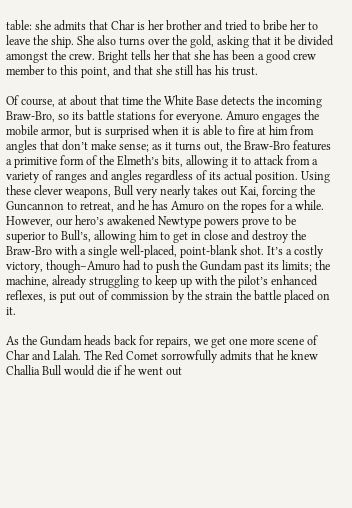table: she admits that Char is her brother and tried to bribe her to leave the ship. She also turns over the gold, asking that it be divided amongst the crew. Bright tells her that she has been a good crew member to this point, and that she still has his trust.

Of course, at about that time the White Base detects the incoming Braw-Bro, so its battle stations for everyone. Amuro engages the mobile armor, but is surprised when it is able to fire at him from angles that don’t make sense; as it turns out, the Braw-Bro features a primitive form of the Elmeth’s bits, allowing it to attack from a variety of ranges and angles regardless of its actual position. Using these clever weapons, Bull very nearly takes out Kai, forcing the Guncannon to retreat, and he has Amuro on the ropes for a while. However, our hero’s awakened Newtype powers prove to be superior to Bull’s, allowing him to get in close and destroy the Braw-Bro with a single well-placed, point-blank shot. It’s a costly victory, though–Amuro had to push the Gundam past its limits; the machine, already struggling to keep up with the pilot’s enhanced reflexes, is put out of commission by the strain the battle placed on it.

As the Gundam heads back for repairs, we get one more scene of Char and Lalah. The Red Comet sorrowfully admits that he knew Challia Bull would die if he went out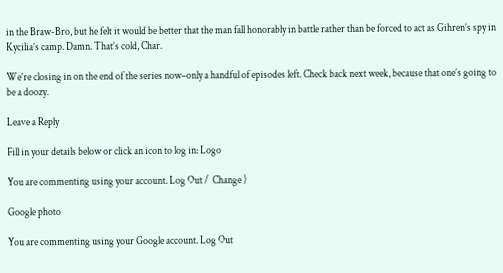in the Braw-Bro, but he felt it would be better that the man fall honorably in battle rather than be forced to act as Gihren’s spy in Kycilia’s camp. Damn. That’s cold, Char.

We’re closing in on the end of the series now–only a handful of episodes left. Check back next week, because that one’s going to be a doozy.

Leave a Reply

Fill in your details below or click an icon to log in: Logo

You are commenting using your account. Log Out /  Change )

Google photo

You are commenting using your Google account. Log Out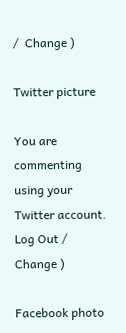/  Change )

Twitter picture

You are commenting using your Twitter account. Log Out /  Change )

Facebook photo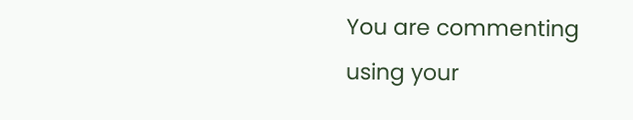You are commenting using your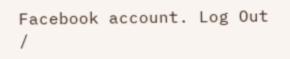Facebook account. Log Out /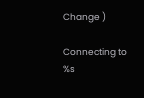Change )

Connecting to %s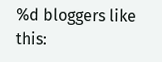%d bloggers like this: